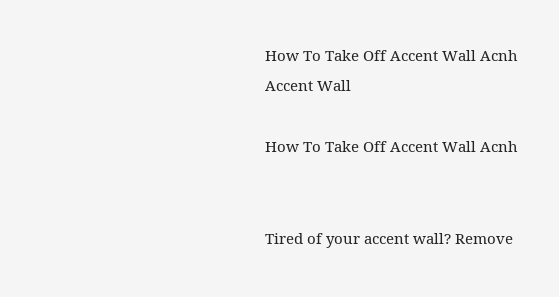How To Take Off Accent Wall Acnh
Accent Wall

How To Take Off Accent Wall Acnh


Tired of your accent wall? Remove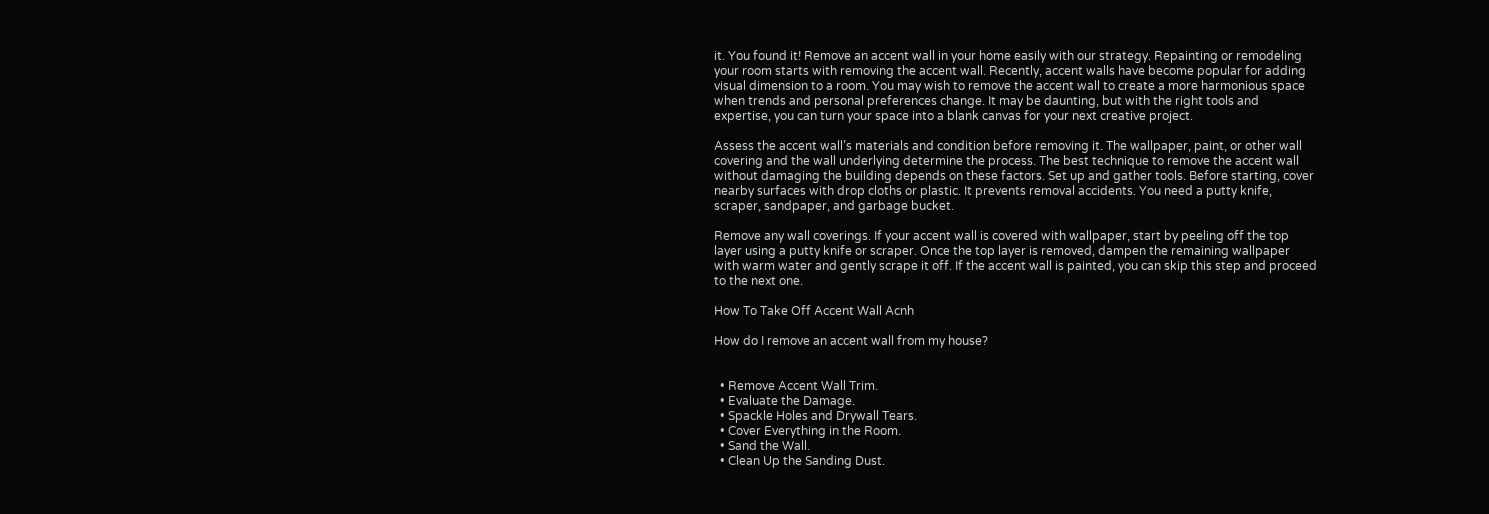it. You found it! Remove an accent wall in your home easily with our strategy. Repainting or remodeling your room starts with removing the accent wall. Recently, accent walls have become popular for adding visual dimension to a room. You may wish to remove the accent wall to create a more harmonious space when trends and personal preferences change. It may be daunting, but with the right tools and expertise, you can turn your space into a blank canvas for your next creative project.

Assess the accent wall’s materials and condition before removing it. The wallpaper, paint, or other wall covering and the wall underlying determine the process. The best technique to remove the accent wall without damaging the building depends on these factors. Set up and gather tools. Before starting, cover nearby surfaces with drop cloths or plastic. It prevents removal accidents. You need a putty knife, scraper, sandpaper, and garbage bucket.

Remove any wall coverings. If your accent wall is covered with wallpaper, start by peeling off the top layer using a putty knife or scraper. Once the top layer is removed, dampen the remaining wallpaper with warm water and gently scrape it off. If the accent wall is painted, you can skip this step and proceed to the next one.

How To Take Off Accent Wall Acnh

How do I remove an accent wall from my house?


  • Remove Accent Wall Trim.
  • Evaluate the Damage.
  • Spackle Holes and Drywall Tears.
  • Cover Everything in the Room.
  • Sand the Wall.
  • Clean Up the Sanding Dust.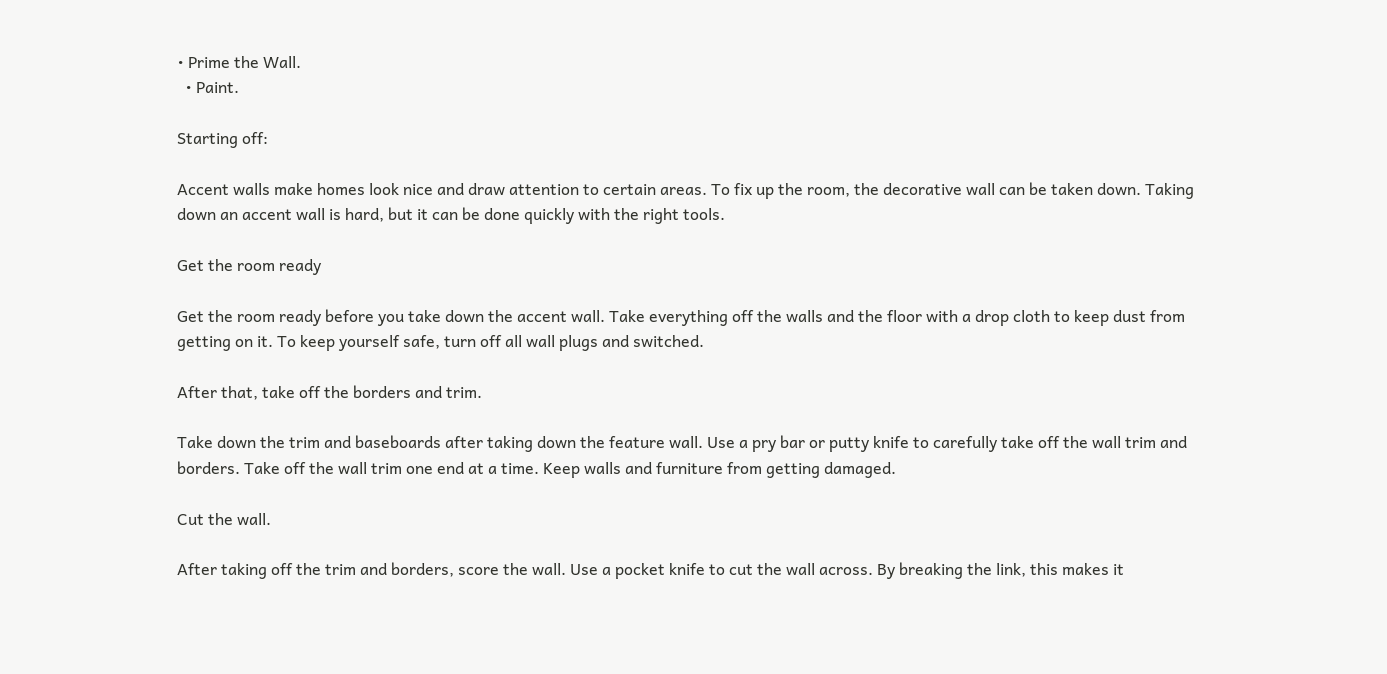• Prime the Wall.
  • Paint.

Starting off:

Accent walls make homes look nice and draw attention to certain areas. To fix up the room, the decorative wall can be taken down. Taking down an accent wall is hard, but it can be done quickly with the right tools.

Get the room ready

Get the room ready before you take down the accent wall. Take everything off the walls and the floor with a drop cloth to keep dust from getting on it. To keep yourself safe, turn off all wall plugs and switched.

After that, take off the borders and trim.

Take down the trim and baseboards after taking down the feature wall. Use a pry bar or putty knife to carefully take off the wall trim and borders. Take off the wall trim one end at a time. Keep walls and furniture from getting damaged.

Cut the wall.

After taking off the trim and borders, score the wall. Use a pocket knife to cut the wall across. By breaking the link, this makes it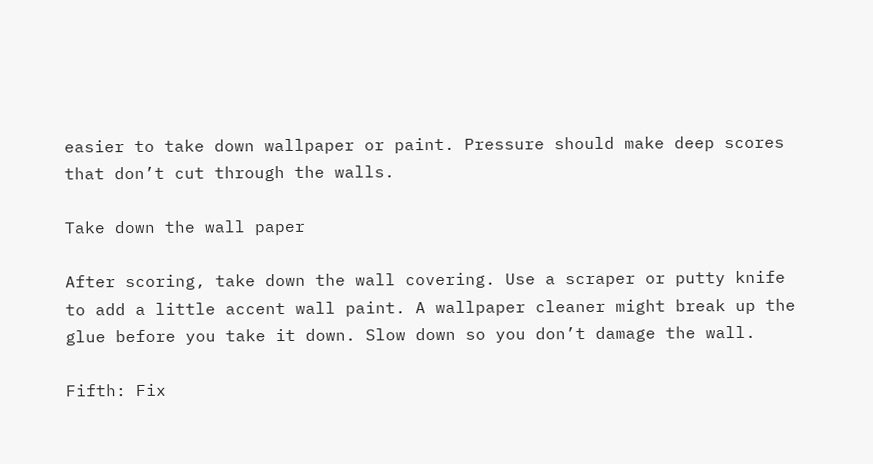easier to take down wallpaper or paint. Pressure should make deep scores that don’t cut through the walls.

Take down the wall paper

After scoring, take down the wall covering. Use a scraper or putty knife to add a little accent wall paint. A wallpaper cleaner might break up the glue before you take it down. Slow down so you don’t damage the wall.

Fifth: Fix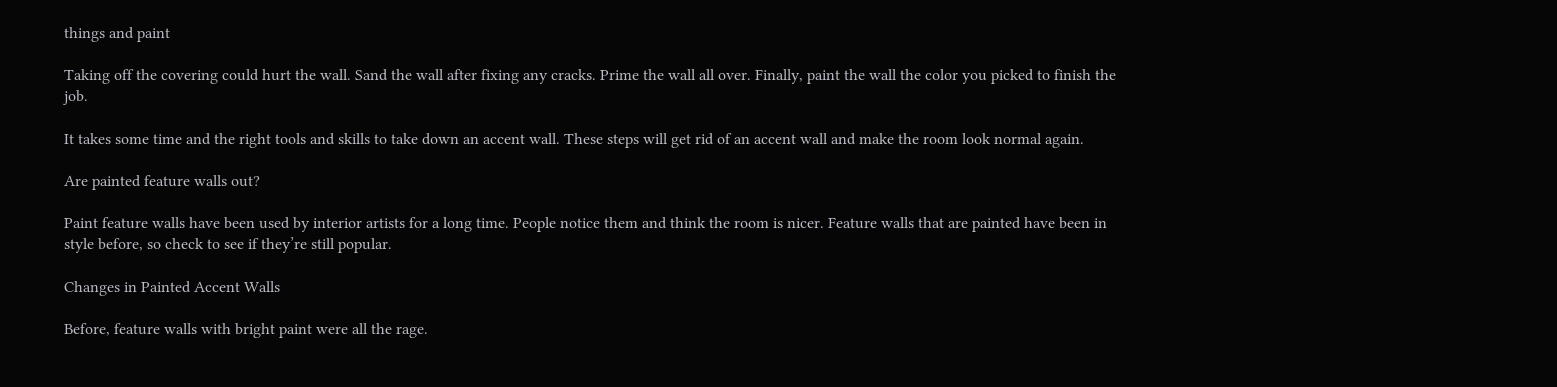things and paint

Taking off the covering could hurt the wall. Sand the wall after fixing any cracks. Prime the wall all over. Finally, paint the wall the color you picked to finish the job.

It takes some time and the right tools and skills to take down an accent wall. These steps will get rid of an accent wall and make the room look normal again.

Are painted feature walls out?

Paint feature walls have been used by interior artists for a long time. People notice them and think the room is nicer. Feature walls that are painted have been in style before, so check to see if they’re still popular.

Changes in Painted Accent Walls

Before, feature walls with bright paint were all the rage.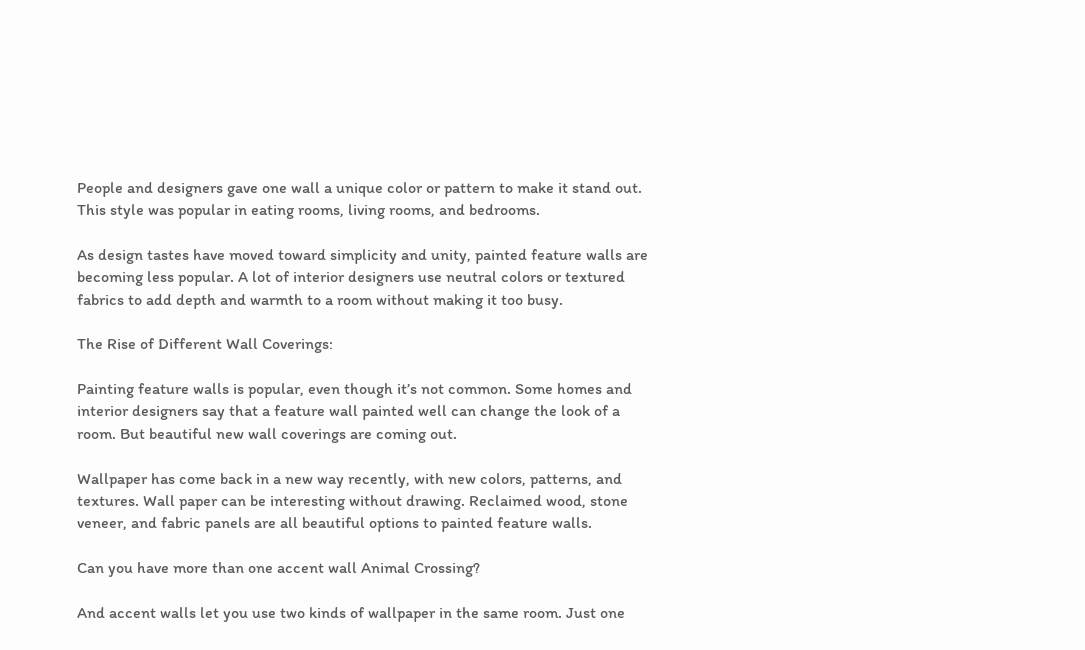People and designers gave one wall a unique color or pattern to make it stand out. This style was popular in eating rooms, living rooms, and bedrooms.

As design tastes have moved toward simplicity and unity, painted feature walls are becoming less popular. A lot of interior designers use neutral colors or textured fabrics to add depth and warmth to a room without making it too busy.

The Rise of Different Wall Coverings:

Painting feature walls is popular, even though it’s not common. Some homes and interior designers say that a feature wall painted well can change the look of a room. But beautiful new wall coverings are coming out.

Wallpaper has come back in a new way recently, with new colors, patterns, and textures. Wall paper can be interesting without drawing. Reclaimed wood, stone veneer, and fabric panels are all beautiful options to painted feature walls.

Can you have more than one accent wall Animal Crossing?

And accent walls let you use two kinds of wallpaper in the same room. Just one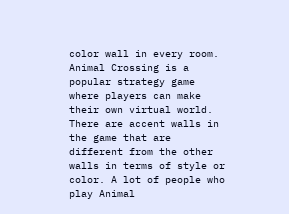color wall in every room. Animal Crossing is a popular strategy game where players can make their own virtual world. There are accent walls in the game that are different from the other walls in terms of style or color. A lot of people who play Animal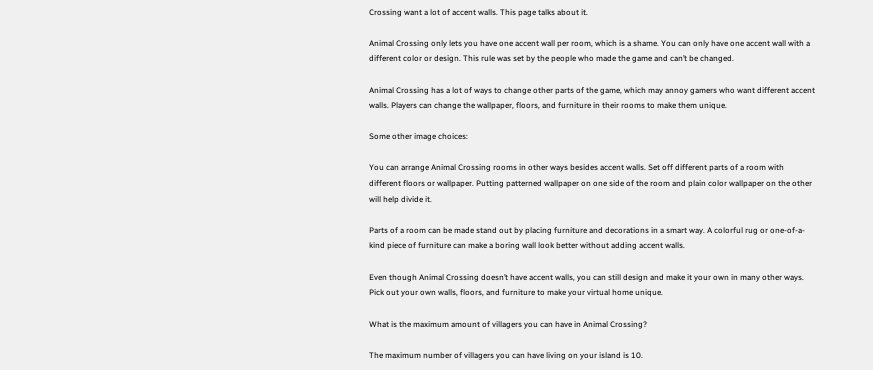Crossing want a lot of accent walls. This page talks about it.

Animal Crossing only lets you have one accent wall per room, which is a shame. You can only have one accent wall with a different color or design. This rule was set by the people who made the game and can’t be changed.

Animal Crossing has a lot of ways to change other parts of the game, which may annoy gamers who want different accent walls. Players can change the wallpaper, floors, and furniture in their rooms to make them unique.

Some other image choices:

You can arrange Animal Crossing rooms in other ways besides accent walls. Set off different parts of a room with different floors or wallpaper. Putting patterned wallpaper on one side of the room and plain color wallpaper on the other will help divide it.

Parts of a room can be made stand out by placing furniture and decorations in a smart way. A colorful rug or one-of-a-kind piece of furniture can make a boring wall look better without adding accent walls.

Even though Animal Crossing doesn’t have accent walls, you can still design and make it your own in many other ways. Pick out your own walls, floors, and furniture to make your virtual home unique.

What is the maximum amount of villagers you can have in Animal Crossing?

The maximum number of villagers you can have living on your island is 10.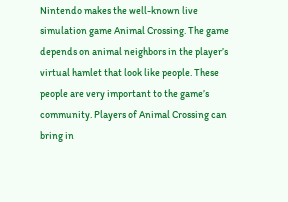Nintendo makes the well-known live simulation game Animal Crossing. The game depends on animal neighbors in the player’s virtual hamlet that look like people. These people are very important to the game’s community. Players of Animal Crossing can bring in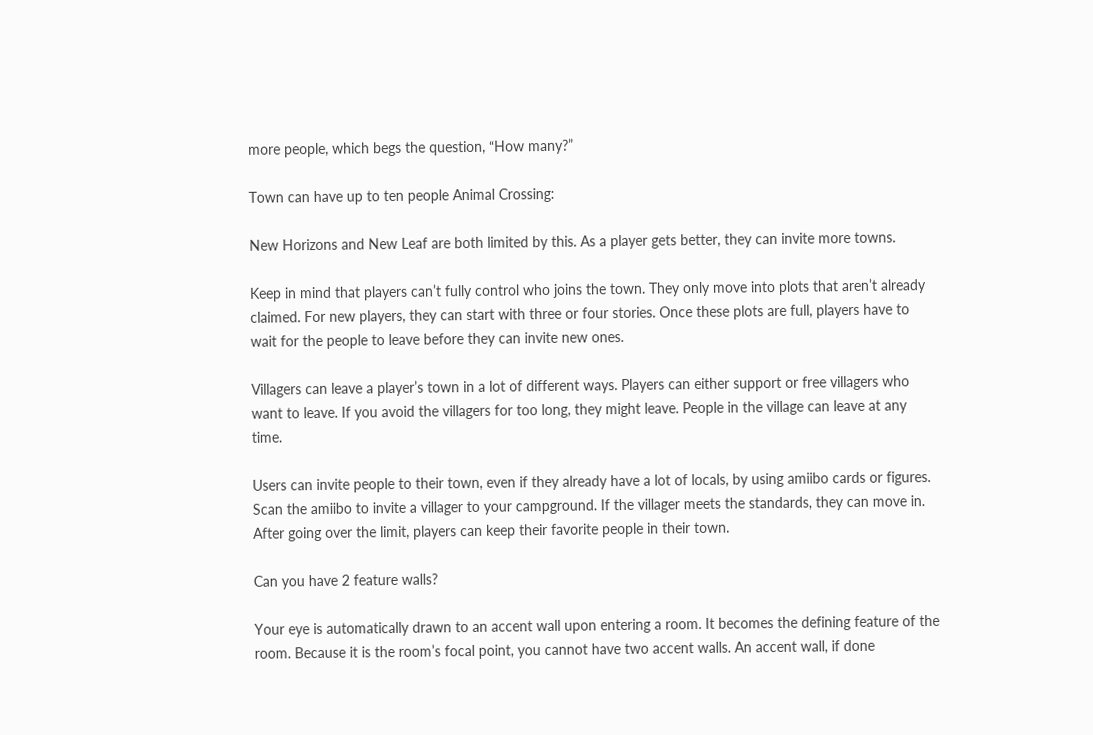more people, which begs the question, “How many?”

Town can have up to ten people Animal Crossing:

New Horizons and New Leaf are both limited by this. As a player gets better, they can invite more towns.

Keep in mind that players can’t fully control who joins the town. They only move into plots that aren’t already claimed. For new players, they can start with three or four stories. Once these plots are full, players have to wait for the people to leave before they can invite new ones.

Villagers can leave a player’s town in a lot of different ways. Players can either support or free villagers who want to leave. If you avoid the villagers for too long, they might leave. People in the village can leave at any time.

Users can invite people to their town, even if they already have a lot of locals, by using amiibo cards or figures. Scan the amiibo to invite a villager to your campground. If the villager meets the standards, they can move in. After going over the limit, players can keep their favorite people in their town.

Can you have 2 feature walls?

Your eye is automatically drawn to an accent wall upon entering a room. It becomes the defining feature of the room. Because it is the room’s focal point, you cannot have two accent walls. An accent wall, if done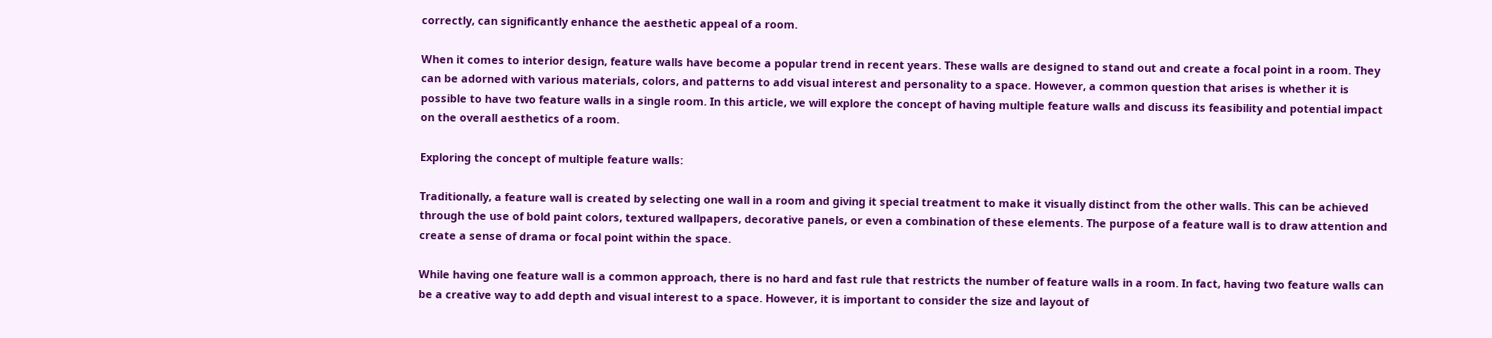correctly, can significantly enhance the aesthetic appeal of a room.

When it comes to interior design, feature walls have become a popular trend in recent years. These walls are designed to stand out and create a focal point in a room. They can be adorned with various materials, colors, and patterns to add visual interest and personality to a space. However, a common question that arises is whether it is possible to have two feature walls in a single room. In this article, we will explore the concept of having multiple feature walls and discuss its feasibility and potential impact on the overall aesthetics of a room.

Exploring the concept of multiple feature walls:

Traditionally, a feature wall is created by selecting one wall in a room and giving it special treatment to make it visually distinct from the other walls. This can be achieved through the use of bold paint colors, textured wallpapers, decorative panels, or even a combination of these elements. The purpose of a feature wall is to draw attention and create a sense of drama or focal point within the space.

While having one feature wall is a common approach, there is no hard and fast rule that restricts the number of feature walls in a room. In fact, having two feature walls can be a creative way to add depth and visual interest to a space. However, it is important to consider the size and layout of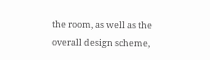the room, as well as the overall design scheme,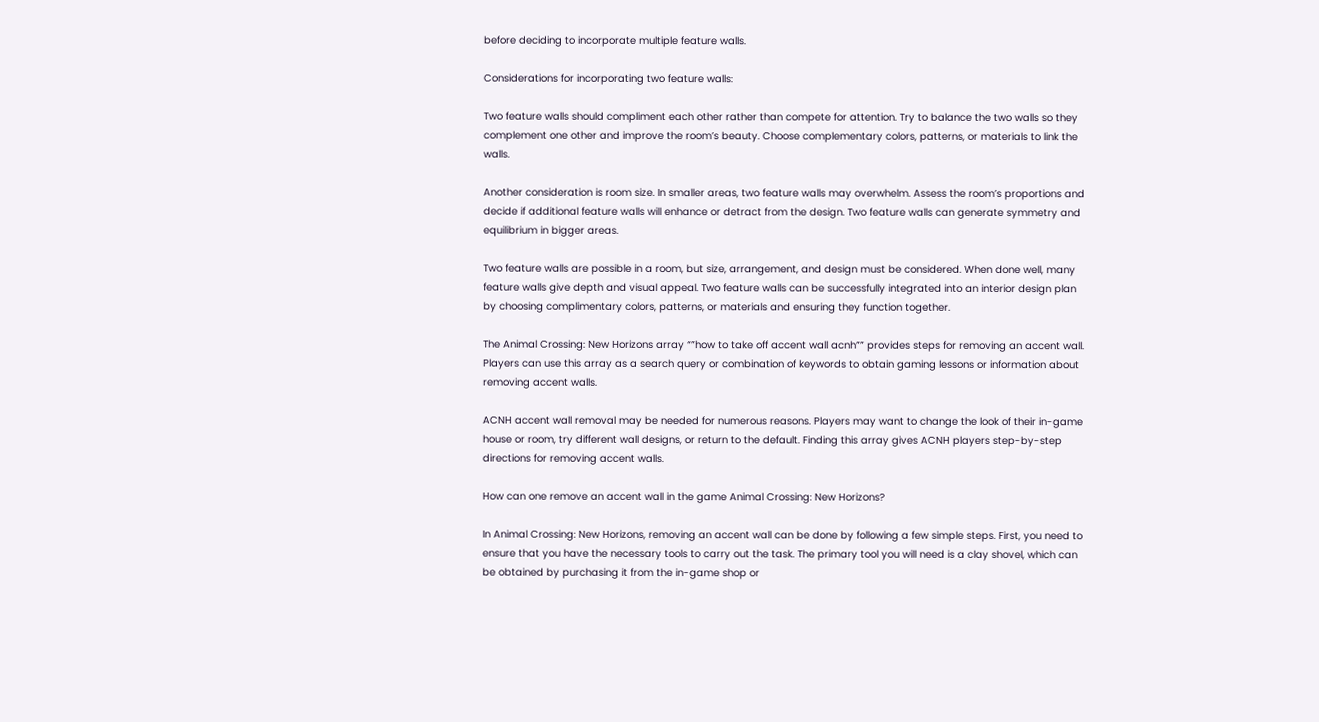before deciding to incorporate multiple feature walls.

Considerations for incorporating two feature walls:

Two feature walls should compliment each other rather than compete for attention. Try to balance the two walls so they complement one other and improve the room’s beauty. Choose complementary colors, patterns, or materials to link the walls.

Another consideration is room size. In smaller areas, two feature walls may overwhelm. Assess the room’s proportions and decide if additional feature walls will enhance or detract from the design. Two feature walls can generate symmetry and equilibrium in bigger areas.

Two feature walls are possible in a room, but size, arrangement, and design must be considered. When done well, many feature walls give depth and visual appeal. Two feature walls can be successfully integrated into an interior design plan by choosing complimentary colors, patterns, or materials and ensuring they function together.

The Animal Crossing: New Horizons array “”how to take off accent wall acnh”” provides steps for removing an accent wall. Players can use this array as a search query or combination of keywords to obtain gaming lessons or information about removing accent walls.

ACNH accent wall removal may be needed for numerous reasons. Players may want to change the look of their in-game house or room, try different wall designs, or return to the default. Finding this array gives ACNH players step-by-step directions for removing accent walls.

How can one remove an accent wall in the game Animal Crossing: New Horizons?

In Animal Crossing: New Horizons, removing an accent wall can be done by following a few simple steps. First, you need to ensure that you have the necessary tools to carry out the task. The primary tool you will need is a clay shovel, which can be obtained by purchasing it from the in-game shop or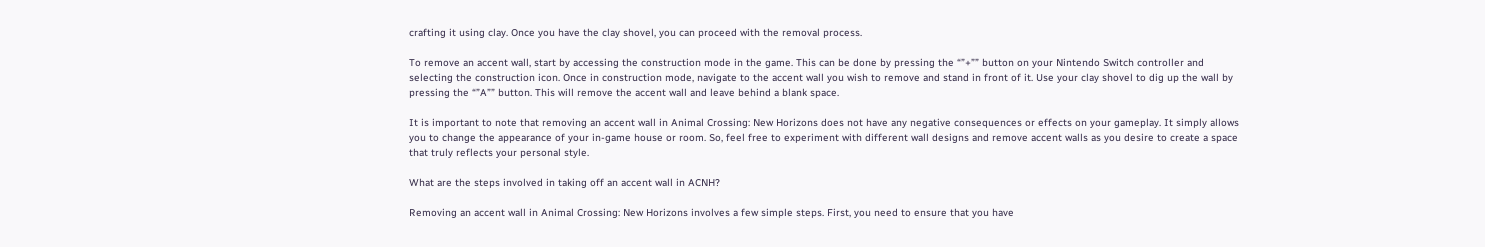crafting it using clay. Once you have the clay shovel, you can proceed with the removal process.

To remove an accent wall, start by accessing the construction mode in the game. This can be done by pressing the “”+”” button on your Nintendo Switch controller and selecting the construction icon. Once in construction mode, navigate to the accent wall you wish to remove and stand in front of it. Use your clay shovel to dig up the wall by pressing the “”A”” button. This will remove the accent wall and leave behind a blank space.

It is important to note that removing an accent wall in Animal Crossing: New Horizons does not have any negative consequences or effects on your gameplay. It simply allows you to change the appearance of your in-game house or room. So, feel free to experiment with different wall designs and remove accent walls as you desire to create a space that truly reflects your personal style.

What are the steps involved in taking off an accent wall in ACNH?

Removing an accent wall in Animal Crossing: New Horizons involves a few simple steps. First, you need to ensure that you have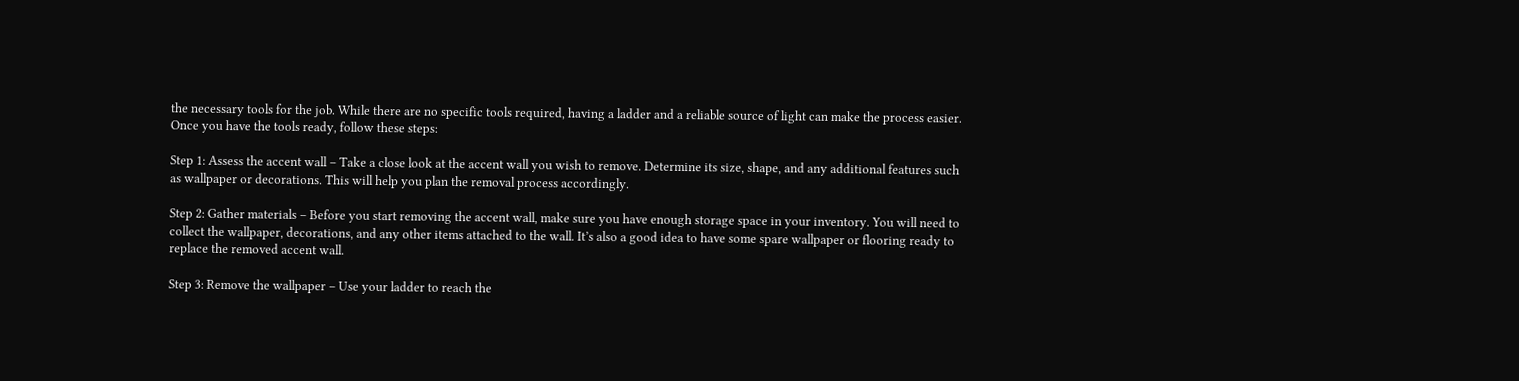the necessary tools for the job. While there are no specific tools required, having a ladder and a reliable source of light can make the process easier. Once you have the tools ready, follow these steps:

Step 1: Assess the accent wall – Take a close look at the accent wall you wish to remove. Determine its size, shape, and any additional features such as wallpaper or decorations. This will help you plan the removal process accordingly.

Step 2: Gather materials – Before you start removing the accent wall, make sure you have enough storage space in your inventory. You will need to collect the wallpaper, decorations, and any other items attached to the wall. It’s also a good idea to have some spare wallpaper or flooring ready to replace the removed accent wall.

Step 3: Remove the wallpaper – Use your ladder to reach the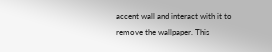accent wall and interact with it to remove the wallpaper. This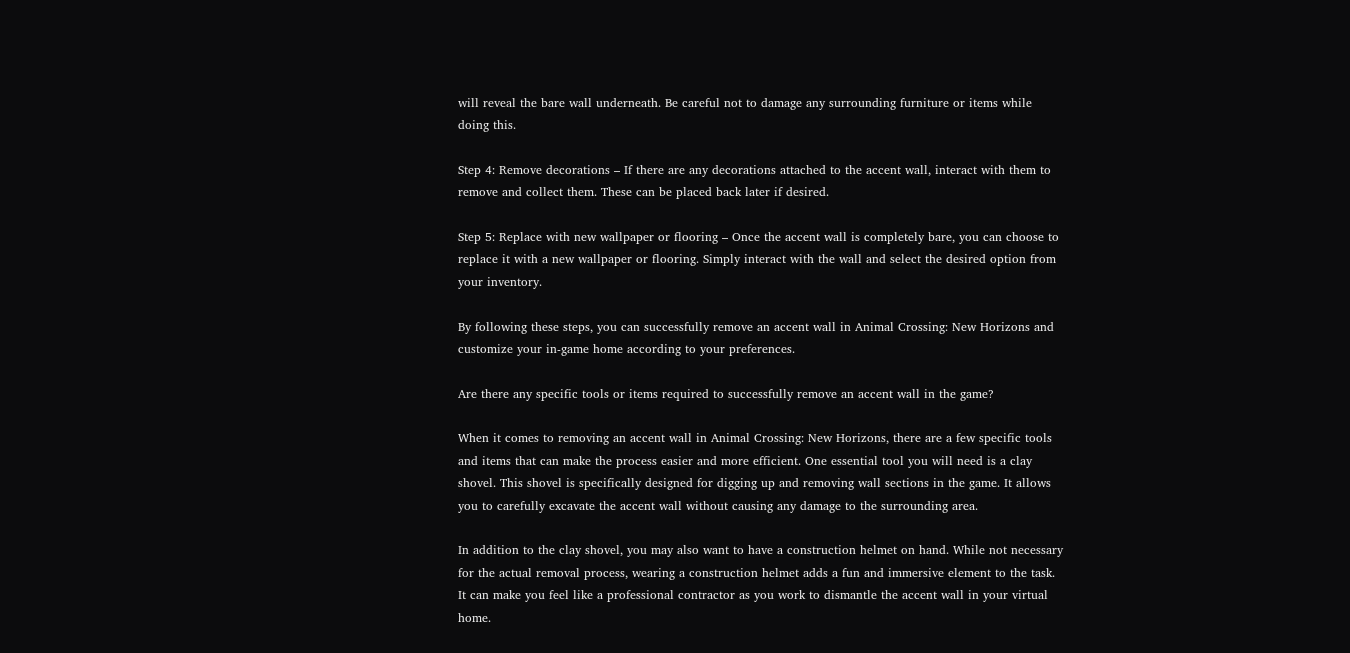will reveal the bare wall underneath. Be careful not to damage any surrounding furniture or items while doing this.

Step 4: Remove decorations – If there are any decorations attached to the accent wall, interact with them to remove and collect them. These can be placed back later if desired.

Step 5: Replace with new wallpaper or flooring – Once the accent wall is completely bare, you can choose to replace it with a new wallpaper or flooring. Simply interact with the wall and select the desired option from your inventory.

By following these steps, you can successfully remove an accent wall in Animal Crossing: New Horizons and customize your in-game home according to your preferences.

Are there any specific tools or items required to successfully remove an accent wall in the game?

When it comes to removing an accent wall in Animal Crossing: New Horizons, there are a few specific tools and items that can make the process easier and more efficient. One essential tool you will need is a clay shovel. This shovel is specifically designed for digging up and removing wall sections in the game. It allows you to carefully excavate the accent wall without causing any damage to the surrounding area.

In addition to the clay shovel, you may also want to have a construction helmet on hand. While not necessary for the actual removal process, wearing a construction helmet adds a fun and immersive element to the task. It can make you feel like a professional contractor as you work to dismantle the accent wall in your virtual home.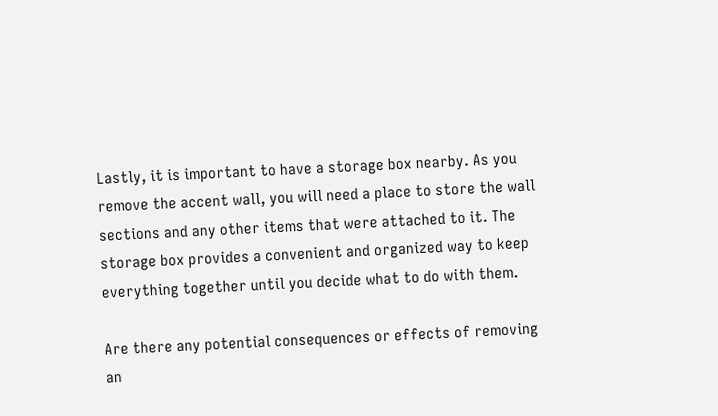Lastly, it is important to have a storage box nearby. As you remove the accent wall, you will need a place to store the wall sections and any other items that were attached to it. The storage box provides a convenient and organized way to keep everything together until you decide what to do with them.

Are there any potential consequences or effects of removing an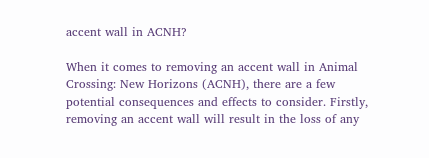accent wall in ACNH?

When it comes to removing an accent wall in Animal Crossing: New Horizons (ACNH), there are a few potential consequences and effects to consider. Firstly, removing an accent wall will result in the loss of any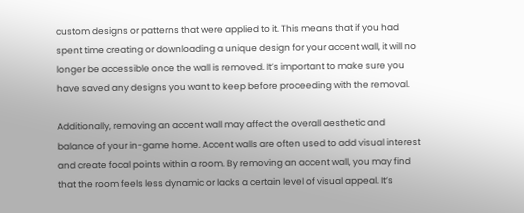custom designs or patterns that were applied to it. This means that if you had spent time creating or downloading a unique design for your accent wall, it will no longer be accessible once the wall is removed. It’s important to make sure you have saved any designs you want to keep before proceeding with the removal.

Additionally, removing an accent wall may affect the overall aesthetic and balance of your in-game home. Accent walls are often used to add visual interest and create focal points within a room. By removing an accent wall, you may find that the room feels less dynamic or lacks a certain level of visual appeal. It’s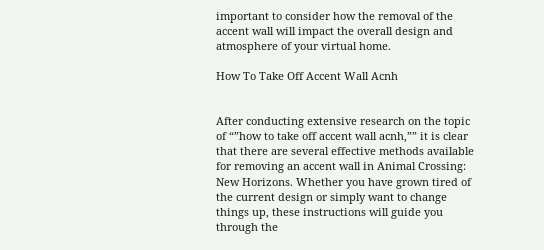important to consider how the removal of the accent wall will impact the overall design and atmosphere of your virtual home.

How To Take Off Accent Wall Acnh


After conducting extensive research on the topic of “”how to take off accent wall acnh,”” it is clear that there are several effective methods available for removing an accent wall in Animal Crossing: New Horizons. Whether you have grown tired of the current design or simply want to change things up, these instructions will guide you through the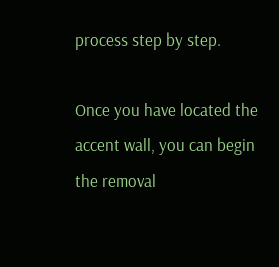process step by step.

Once you have located the accent wall, you can begin the removal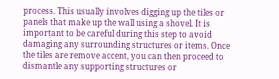process. This usually involves digging up the tiles or panels that make up the wall using a shovel. It is important to be careful during this step to avoid damaging any surrounding structures or items. Once the tiles are remove accent, you can then proceed to dismantle any supporting structures or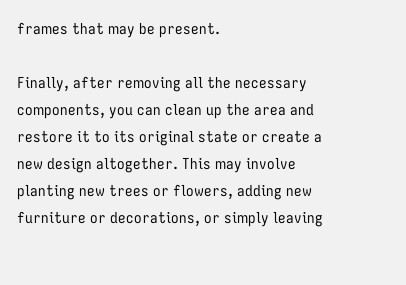frames that may be present.

Finally, after removing all the necessary components, you can clean up the area and restore it to its original state or create a new design altogether. This may involve planting new trees or flowers, adding new furniture or decorations, or simply leaving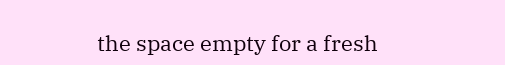the space empty for a fresh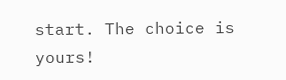start. The choice is yours!